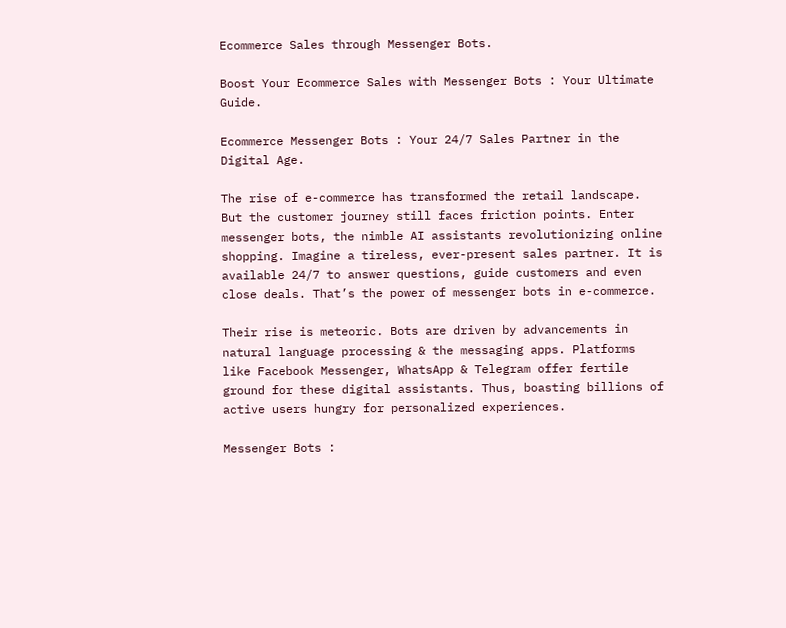Ecommerce Sales through Messenger Bots.

Boost Your Ecommerce Sales with Messenger Bots : Your Ultimate Guide.

Ecommerce Messenger Bots : Your 24/7 Sales Partner in the Digital Age.

The rise of e-commerce has transformed the retail landscape. But the customer journey still faces friction points. Enter messenger bots, the nimble AI assistants revolutionizing online shopping. Imagine a tireless, ever-present sales partner. It is available 24/7 to answer questions, guide customers and even close deals. That’s the power of messenger bots in e-commerce.

Their rise is meteoric. Bots are driven by advancements in natural language processing & the messaging apps. Platforms like Facebook Messenger, WhatsApp & Telegram offer fertile ground for these digital assistants. Thus, boasting billions of active users hungry for personalized experiences.

Messenger Bots :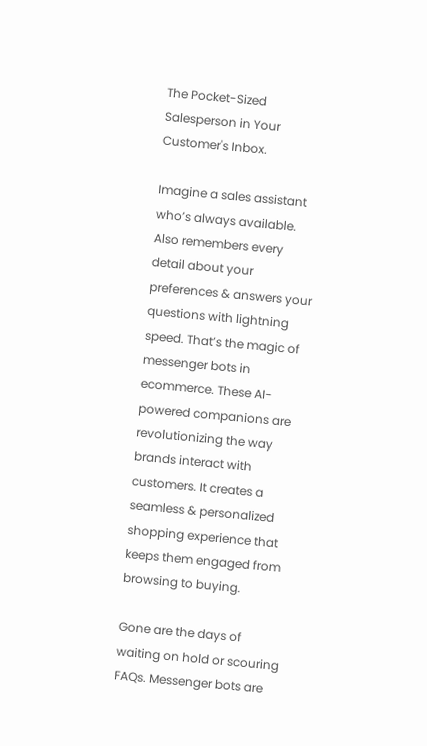The Pocket-Sized Salesperson in Your Customer's Inbox.

Imagine a sales assistant who’s always available. Also remembers every detail about your preferences & answers your questions with lightning speed. That’s the magic of messenger bots in ecommerce. These AI-powered companions are revolutionizing the way brands interact with customers. It creates a seamless & personalized shopping experience that keeps them engaged from browsing to buying.

Gone are the days of waiting on hold or scouring FAQs. Messenger bots are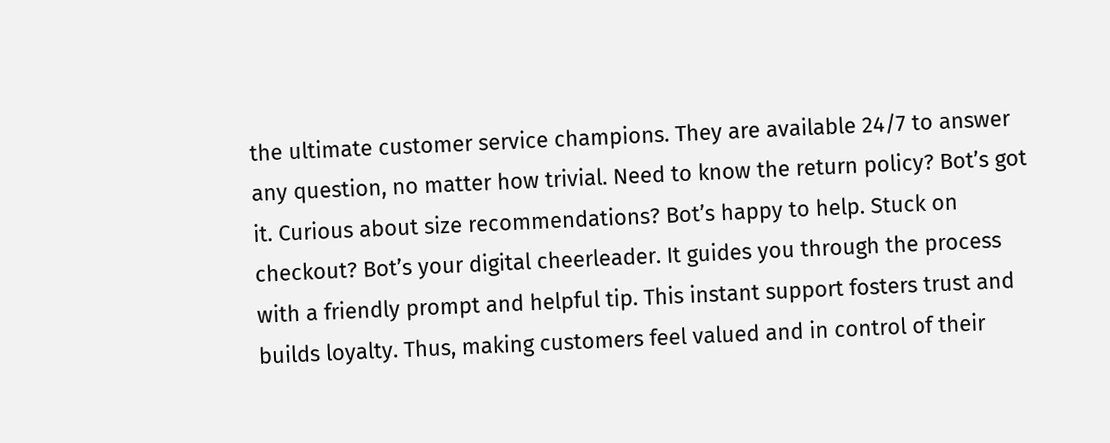the ultimate customer service champions. They are available 24/7 to answer any question, no matter how trivial. Need to know the return policy? Bot’s got it. Curious about size recommendations? Bot’s happy to help. Stuck on checkout? Bot’s your digital cheerleader. It guides you through the process with a friendly prompt and helpful tip. This instant support fosters trust and builds loyalty. Thus, making customers feel valued and in control of their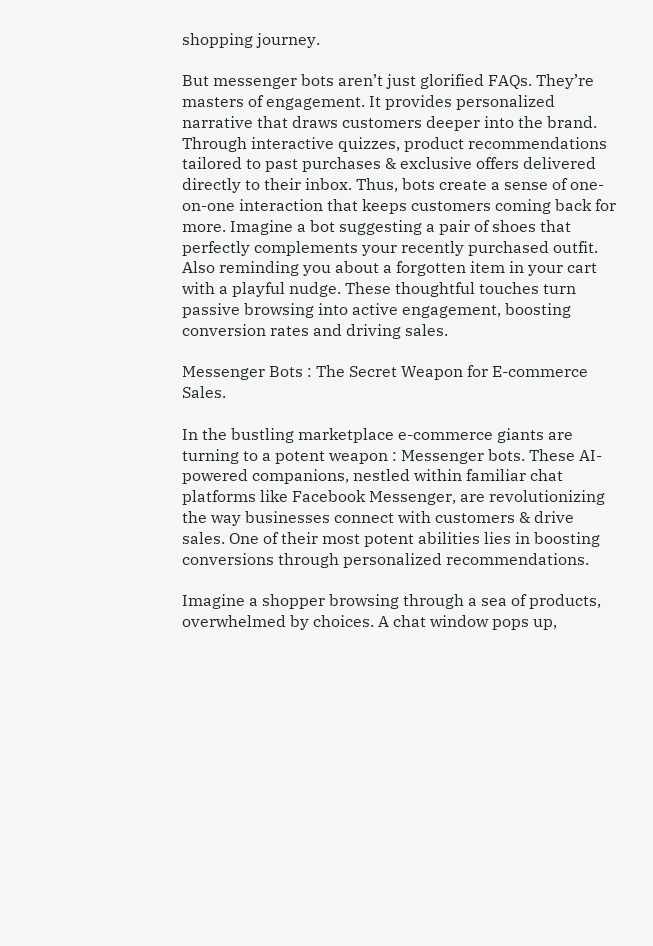shopping journey.

But messenger bots aren’t just glorified FAQs. They’re masters of engagement. It provides personalized narrative that draws customers deeper into the brand. Through interactive quizzes, product recommendations tailored to past purchases & exclusive offers delivered directly to their inbox. Thus, bots create a sense of one-on-one interaction that keeps customers coming back for more. Imagine a bot suggesting a pair of shoes that perfectly complements your recently purchased outfit. Also reminding you about a forgotten item in your cart with a playful nudge. These thoughtful touches turn passive browsing into active engagement, boosting conversion rates and driving sales.

Messenger Bots : The Secret Weapon for E-commerce Sales.

In the bustling marketplace e-commerce giants are turning to a potent weapon : Messenger bots. These AI-powered companions, nestled within familiar chat platforms like Facebook Messenger, are revolutionizing the way businesses connect with customers & drive sales. One of their most potent abilities lies in boosting conversions through personalized recommendations.

Imagine a shopper browsing through a sea of products, overwhelmed by choices. A chat window pops up,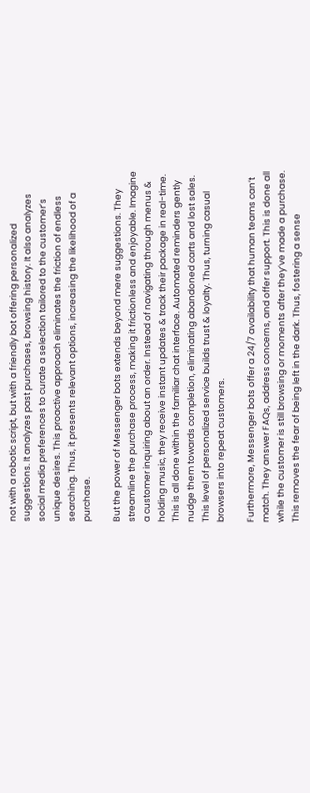not with a robotic script, but with a friendly bot offering personalized suggestions. It analyzes past purchases, browsing history. It also analyzes social media preferences to curate a selection tailored to the customer’s unique desires. This proactive approach eliminates the friction of endless searching. Thus, it presents relevant options, increasing the likelihood of a purchase.

But the power of Messenger bots extends beyond mere suggestions. They streamline the purchase process, making it frictionless and enjoyable. Imagine a customer inquiring about an order. Instead of navigating through menus & holding music, they receive instant updates & track their package in real-time. This is all done within the familiar chat interface. Automated reminders gently nudge them towards completion, eliminating abandoned carts and lost sales. This level of personalized service builds trust & loyalty. Thus, turning casual browsers into repeat customers.

Furthermore, Messenger bots offer a 24/7 availability that human teams can’t match. They answer FAQs, address concerns, and offer support. This is done all while the customer is still browsing or moments after they’ve made a purchase. This removes the fear of being left in the dark. Thus, fostering a sense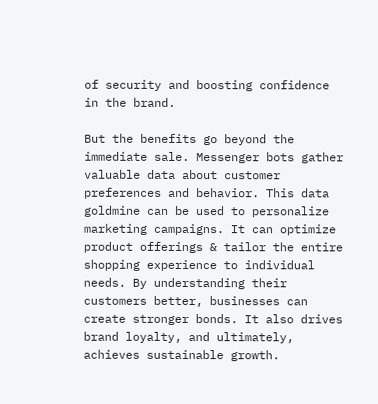of security and boosting confidence in the brand.

But the benefits go beyond the immediate sale. Messenger bots gather valuable data about customer preferences and behavior. This data goldmine can be used to personalize marketing campaigns. It can optimize product offerings & tailor the entire shopping experience to individual needs. By understanding their customers better, businesses can create stronger bonds. It also drives brand loyalty, and ultimately, achieves sustainable growth.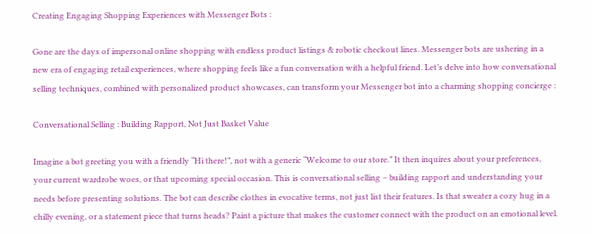Creating Engaging Shopping Experiences with Messenger Bots :

Gone are the days of impersonal online shopping with endless product listings & robotic checkout lines. Messenger bots are ushering in a new era of engaging retail experiences, where shopping feels like a fun conversation with a helpful friend. Let’s delve into how conversational selling techniques, combined with personalized product showcases, can transform your Messenger bot into a charming shopping concierge :

Conversational Selling : Building Rapport, Not Just Basket Value

Imagine a bot greeting you with a friendly “Hi there!”, not with a generic “Welcome to our store.” It then inquires about your preferences, your current wardrobe woes, or that upcoming special occasion. This is conversational selling – building rapport and understanding your needs before presenting solutions. The bot can describe clothes in evocative terms, not just list their features. Is that sweater a cozy hug in a chilly evening, or a statement piece that turns heads? Paint a picture that makes the customer connect with the product on an emotional level.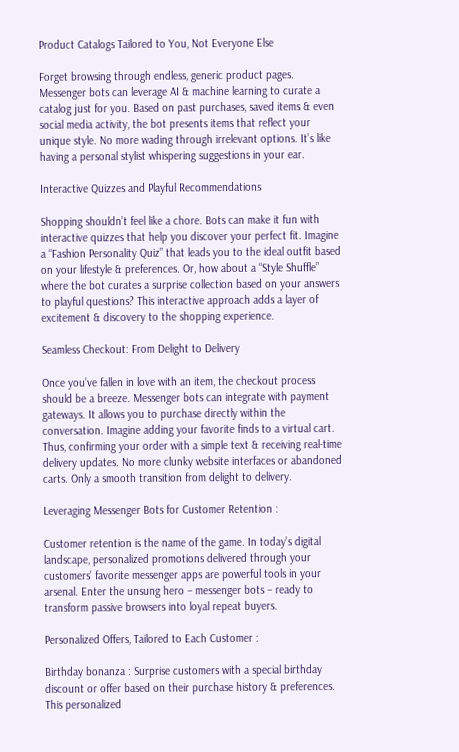Product Catalogs Tailored to You, Not Everyone Else

Forget browsing through endless, generic product pages. Messenger bots can leverage AI & machine learning to curate a catalog just for you. Based on past purchases, saved items & even social media activity, the bot presents items that reflect your unique style. No more wading through irrelevant options. It’s like having a personal stylist whispering suggestions in your ear.

Interactive Quizzes and Playful Recommendations

Shopping shouldn’t feel like a chore. Bots can make it fun with interactive quizzes that help you discover your perfect fit. Imagine a “Fashion Personality Quiz” that leads you to the ideal outfit based on your lifestyle & preferences. Or, how about a “Style Shuffle” where the bot curates a surprise collection based on your answers to playful questions? This interactive approach adds a layer of excitement & discovery to the shopping experience.

Seamless Checkout: From Delight to Delivery

Once you’ve fallen in love with an item, the checkout process should be a breeze. Messenger bots can integrate with payment gateways. It allows you to purchase directly within the conversation. Imagine adding your favorite finds to a virtual cart. Thus, confirming your order with a simple text & receiving real-time delivery updates. No more clunky website interfaces or abandoned carts. Only a smooth transition from delight to delivery.

Leveraging Messenger Bots for Customer Retention :

Customer retention is the name of the game. In today’s digital landscape, personalized promotions delivered through your customers’ favorite messenger apps are powerful tools in your arsenal. Enter the unsung hero – messenger bots – ready to transform passive browsers into loyal repeat buyers.

Personalized Offers, Tailored to Each Customer :

Birthday bonanza : Surprise customers with a special birthday discount or offer based on their purchase history & preferences. This personalized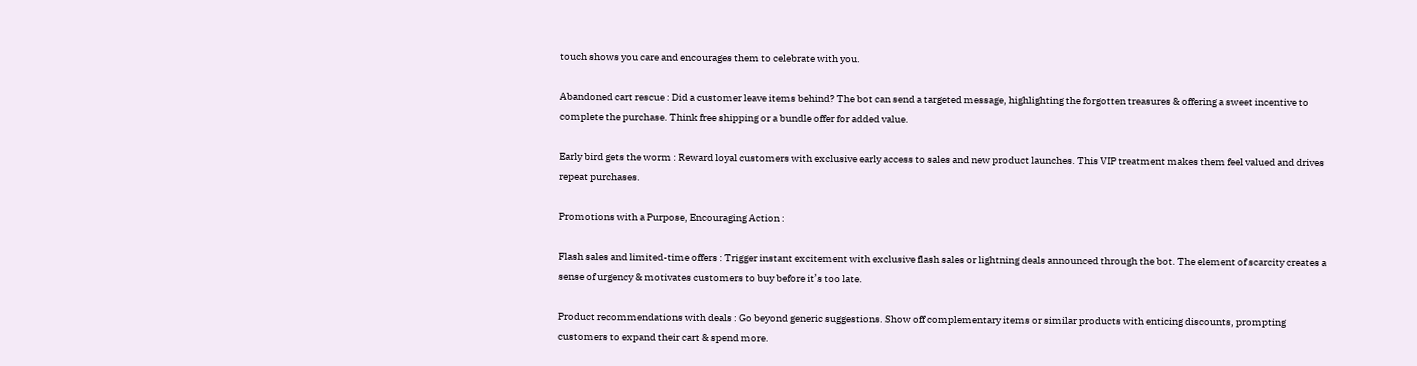touch shows you care and encourages them to celebrate with you.

Abandoned cart rescue : Did a customer leave items behind? The bot can send a targeted message, highlighting the forgotten treasures & offering a sweet incentive to complete the purchase. Think free shipping or a bundle offer for added value.

Early bird gets the worm : Reward loyal customers with exclusive early access to sales and new product launches. This VIP treatment makes them feel valued and drives repeat purchases.

Promotions with a Purpose, Encouraging Action :

Flash sales and limited-time offers : Trigger instant excitement with exclusive flash sales or lightning deals announced through the bot. The element of scarcity creates a sense of urgency & motivates customers to buy before it’s too late.

Product recommendations with deals : Go beyond generic suggestions. Show off complementary items or similar products with enticing discounts, prompting customers to expand their cart & spend more.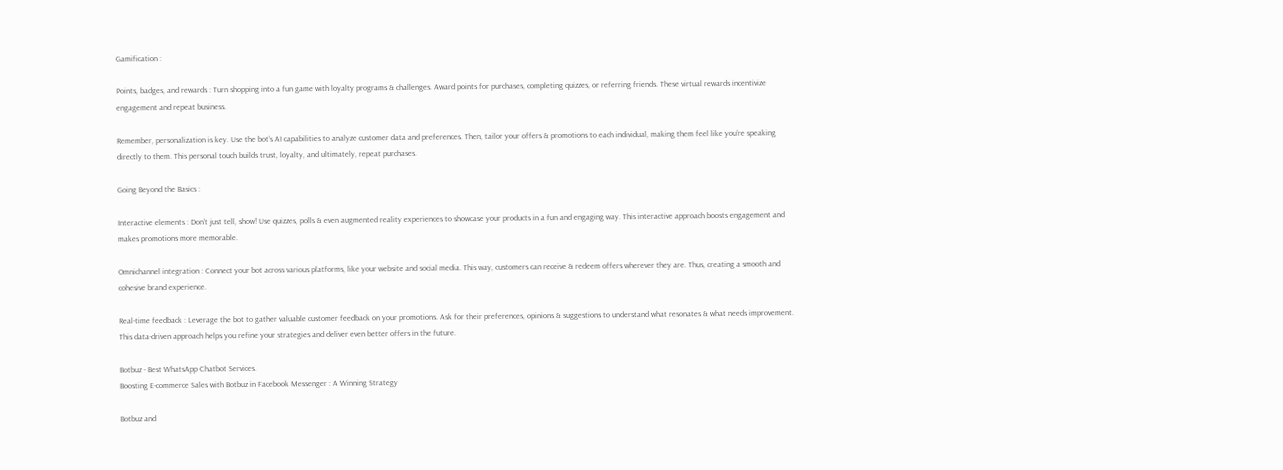Gamification :

Points, badges, and rewards : Turn shopping into a fun game with loyalty programs & challenges. Award points for purchases, completing quizzes, or referring friends. These virtual rewards incentivize engagement and repeat business.

Remember, personalization is key. Use the bot’s AI capabilities to analyze customer data and preferences. Then, tailor your offers & promotions to each individual, making them feel like you’re speaking directly to them. This personal touch builds trust, loyalty, and ultimately, repeat purchases.

Going Beyond the Basics :

Interactive elements : Don’t just tell, show! Use quizzes, polls & even augmented reality experiences to showcase your products in a fun and engaging way. This interactive approach boosts engagement and makes promotions more memorable.

Omnichannel integration : Connect your bot across various platforms, like your website and social media. This way, customers can receive & redeem offers wherever they are. Thus, creating a smooth and cohesive brand experience.

Real-time feedback : Leverage the bot to gather valuable customer feedback on your promotions. Ask for their preferences, opinions & suggestions to understand what resonates & what needs improvement. This data-driven approach helps you refine your strategies and deliver even better offers in the future.

Botbuz - Best WhatsApp Chatbot Services.
Boosting E-commerce Sales with Botbuz in Facebook Messenger : A Winning Strategy

Botbuz and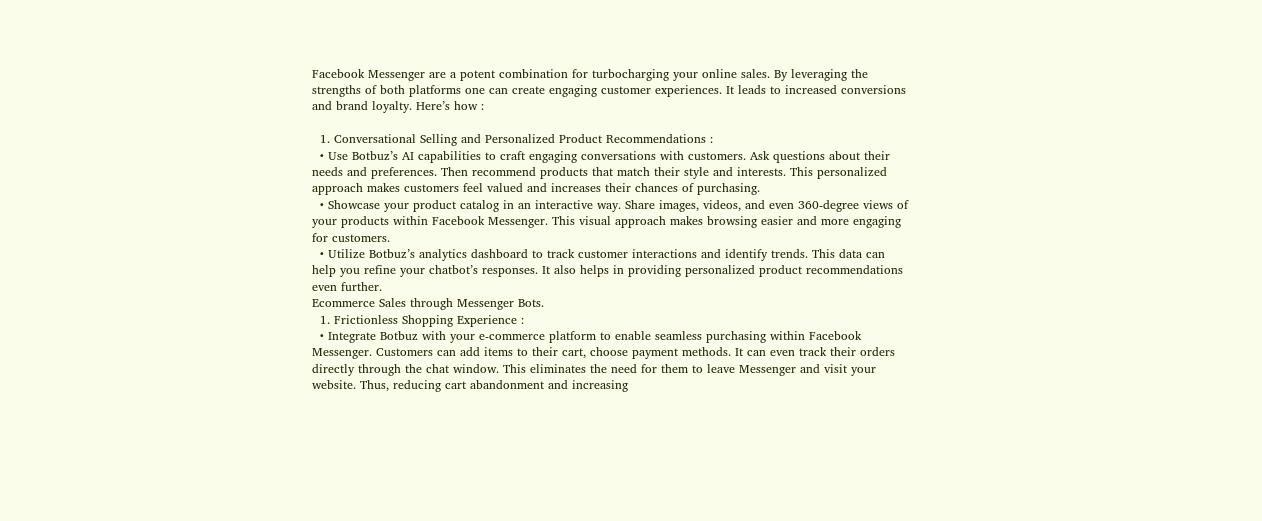Facebook Messenger are a potent combination for turbocharging your online sales. By leveraging the strengths of both platforms one can create engaging customer experiences. It leads to increased conversions and brand loyalty. Here’s how :

  1. Conversational Selling and Personalized Product Recommendations :
  • Use Botbuz’s AI capabilities to craft engaging conversations with customers. Ask questions about their needs and preferences. Then recommend products that match their style and interests. This personalized approach makes customers feel valued and increases their chances of purchasing.
  • Showcase your product catalog in an interactive way. Share images, videos, and even 360-degree views of your products within Facebook Messenger. This visual approach makes browsing easier and more engaging for customers.
  • Utilize Botbuz’s analytics dashboard to track customer interactions and identify trends. This data can help you refine your chatbot’s responses. It also helps in providing personalized product recommendations even further.
Ecommerce Sales through Messenger Bots.
  1. Frictionless Shopping Experience :
  • Integrate Botbuz with your e-commerce platform to enable seamless purchasing within Facebook Messenger. Customers can add items to their cart, choose payment methods. It can even track their orders directly through the chat window. This eliminates the need for them to leave Messenger and visit your website. Thus, reducing cart abandonment and increasing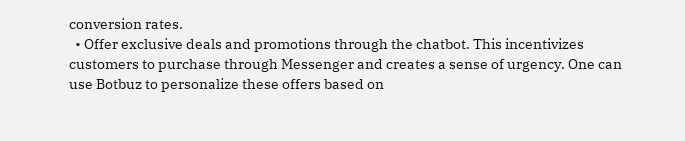conversion rates.
  • Offer exclusive deals and promotions through the chatbot. This incentivizes customers to purchase through Messenger and creates a sense of urgency. One can use Botbuz to personalize these offers based on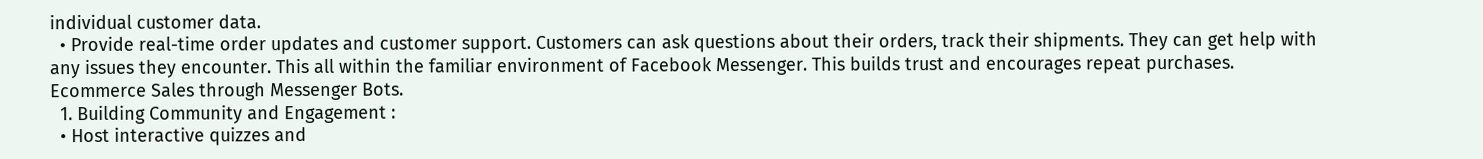individual customer data.
  • Provide real-time order updates and customer support. Customers can ask questions about their orders, track their shipments. They can get help with any issues they encounter. This all within the familiar environment of Facebook Messenger. This builds trust and encourages repeat purchases.
Ecommerce Sales through Messenger Bots.
  1. Building Community and Engagement :
  • Host interactive quizzes and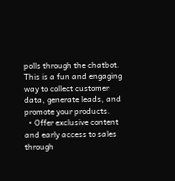polls through the chatbot. This is a fun and engaging way to collect customer data, generate leads, and promote your products.
  • Offer exclusive content and early access to sales through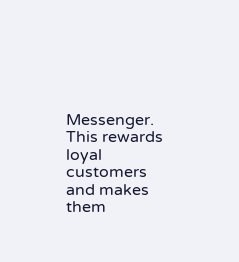Messenger. This rewards loyal customers and makes them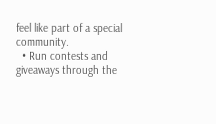feel like part of a special community.
  • Run contests and giveaways through the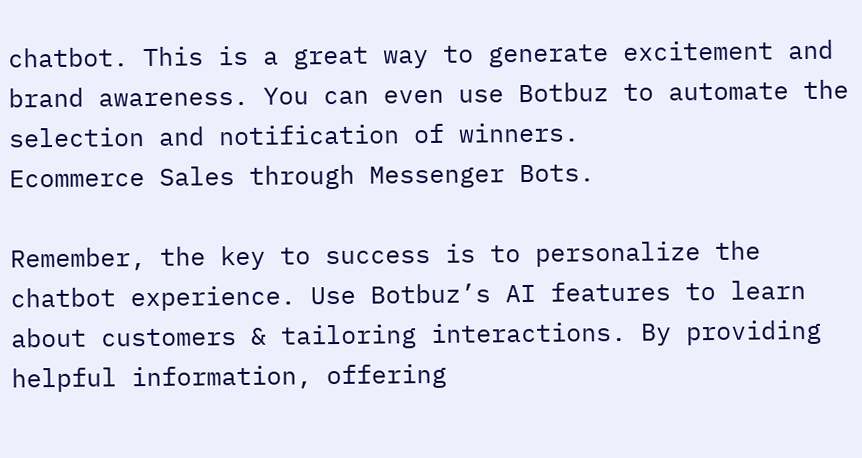chatbot. This is a great way to generate excitement and brand awareness. You can even use Botbuz to automate the selection and notification of winners.
Ecommerce Sales through Messenger Bots.

Remember, the key to success is to personalize the chatbot experience. Use Botbuz’s AI features to learn about customers & tailoring interactions. By providing helpful information, offering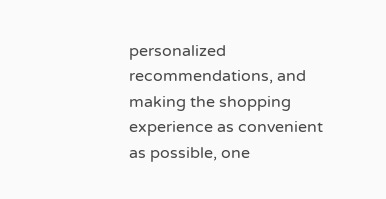personalized recommendations, and making the shopping experience as convenient as possible, one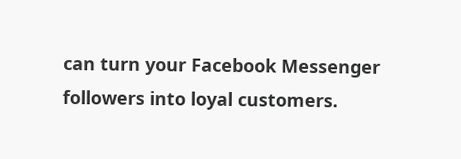can turn your Facebook Messenger followers into loyal customers.